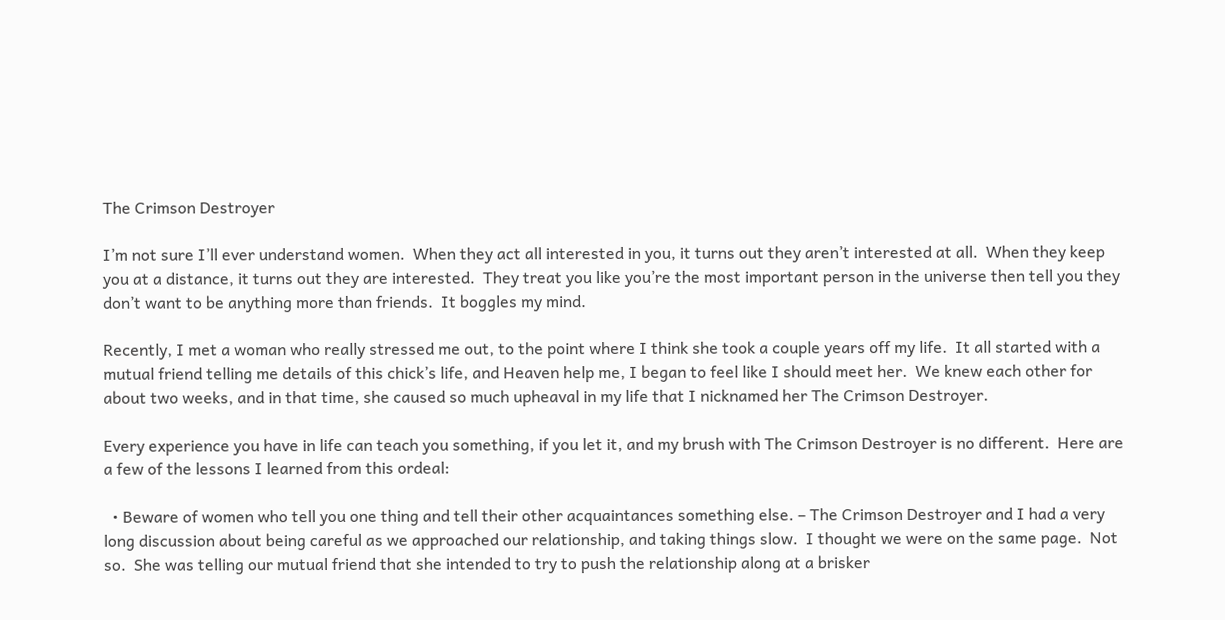The Crimson Destroyer

I’m not sure I’ll ever understand women.  When they act all interested in you, it turns out they aren’t interested at all.  When they keep you at a distance, it turns out they are interested.  They treat you like you’re the most important person in the universe then tell you they don’t want to be anything more than friends.  It boggles my mind.

Recently, I met a woman who really stressed me out, to the point where I think she took a couple years off my life.  It all started with a mutual friend telling me details of this chick’s life, and Heaven help me, I began to feel like I should meet her.  We knew each other for about two weeks, and in that time, she caused so much upheaval in my life that I nicknamed her The Crimson Destroyer.

Every experience you have in life can teach you something, if you let it, and my brush with The Crimson Destroyer is no different.  Here are a few of the lessons I learned from this ordeal:

  • Beware of women who tell you one thing and tell their other acquaintances something else. – The Crimson Destroyer and I had a very long discussion about being careful as we approached our relationship, and taking things slow.  I thought we were on the same page.  Not so.  She was telling our mutual friend that she intended to try to push the relationship along at a brisker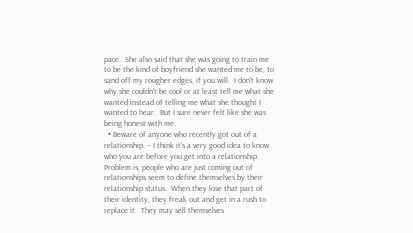pace.  She also said that she was going to train me to be the kind of boyfriend she wanted me to be, to sand off my rougher edges, if you will.  I don’t know why she couldn’t be cool or at least tell me what she wanted instead of telling me what she thought I wanted to hear.  But I sure never felt like she was being honest with me.
  • Beware of anyone who recently got out of a relationship. – I think it’s a very good idea to know who you are before you get into a relationship.  Problem is, people who are just coming out of relationships seem to define themselves by their relationship status.  When they lose that part of their identity, they freak out and get in a rush to replace it.  They may sell themselves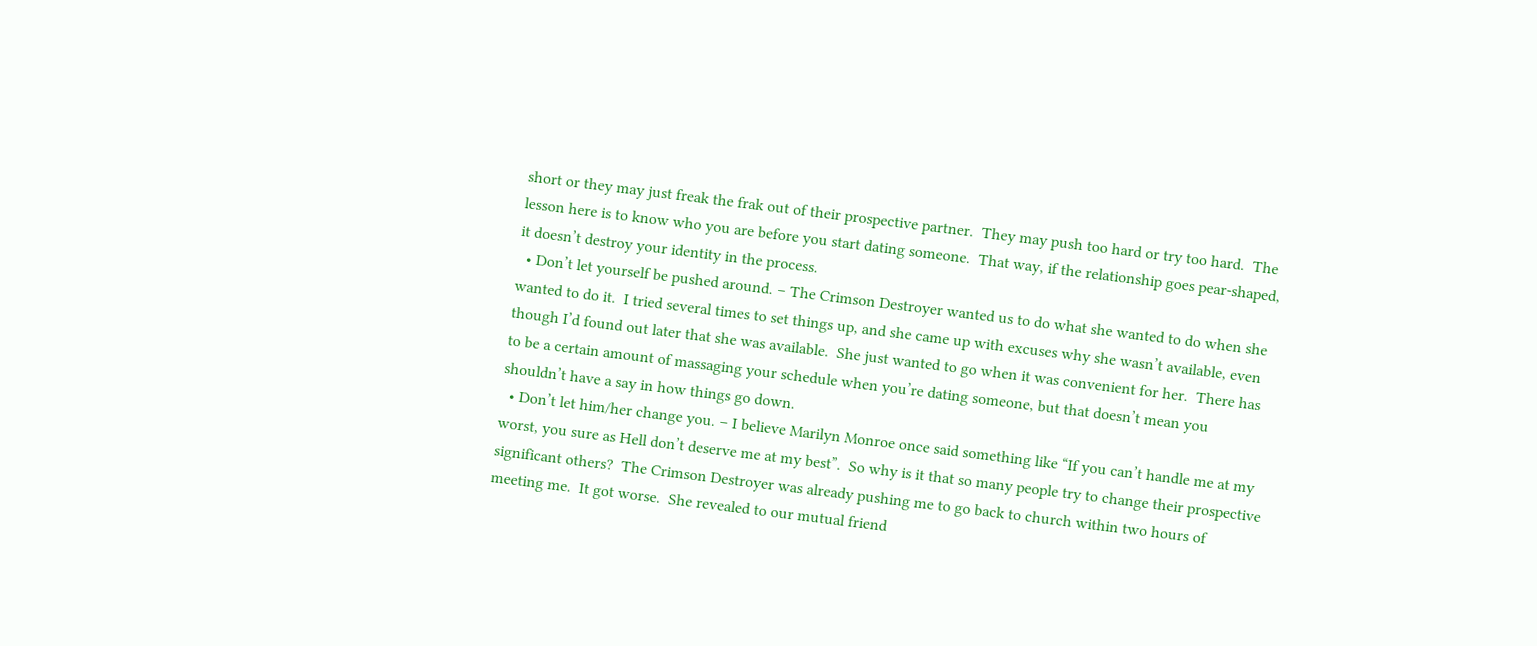short or they may just freak the frak out of their prospective partner.  They may push too hard or try too hard.  The lesson here is to know who you are before you start dating someone.  That way, if the relationship goes pear-shaped, it doesn’t destroy your identity in the process.
  • Don’t let yourself be pushed around. – The Crimson Destroyer wanted us to do what she wanted to do when she wanted to do it.  I tried several times to set things up, and she came up with excuses why she wasn’t available, even though I’d found out later that she was available.  She just wanted to go when it was convenient for her.  There has to be a certain amount of massaging your schedule when you’re dating someone, but that doesn’t mean you shouldn’t have a say in how things go down.
  • Don’t let him/her change you. – I believe Marilyn Monroe once said something like “If you can’t handle me at my worst, you sure as Hell don’t deserve me at my best”.  So why is it that so many people try to change their prospective significant others?  The Crimson Destroyer was already pushing me to go back to church within two hours of meeting me.  It got worse.  She revealed to our mutual friend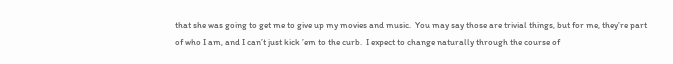that she was going to get me to give up my movies and music.  You may say those are trivial things, but for me, they’re part of who I am, and I can’t just kick ’em to the curb.  I expect to change naturally through the course of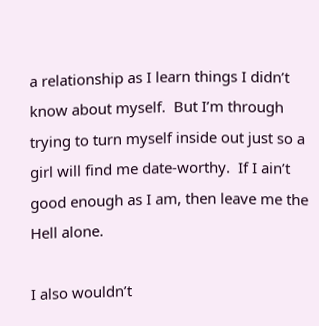a relationship as I learn things I didn’t know about myself.  But I’m through trying to turn myself inside out just so a girl will find me date-worthy.  If I ain’t good enough as I am, then leave me the Hell alone.

I also wouldn’t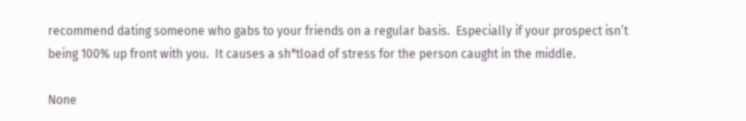recommend dating someone who gabs to your friends on a regular basis.  Especially if your prospect isn’t being 100% up front with you.  It causes a sh*tload of stress for the person caught in the middle.

None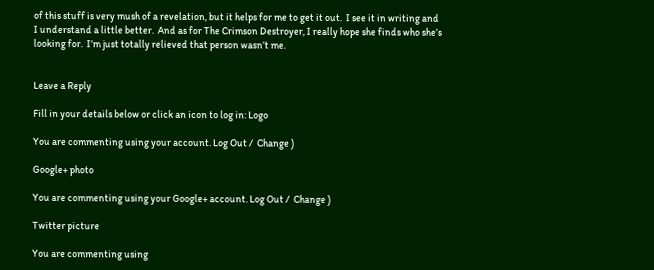of this stuff is very mush of a revelation, but it helps for me to get it out.  I see it in writing and I understand a little better.  And as for The Crimson Destroyer, I really hope she finds who she’s looking for.  I’m just totally relieved that person wasn’t me.


Leave a Reply

Fill in your details below or click an icon to log in: Logo

You are commenting using your account. Log Out /  Change )

Google+ photo

You are commenting using your Google+ account. Log Out /  Change )

Twitter picture

You are commenting using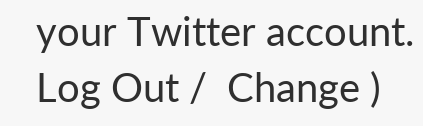your Twitter account. Log Out /  Change )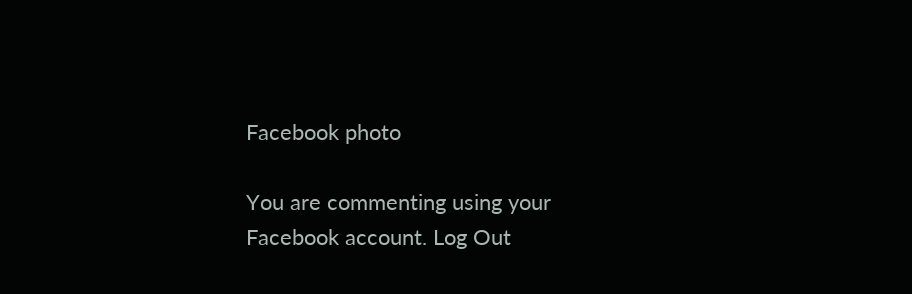Facebook photo

You are commenting using your Facebook account. Log Out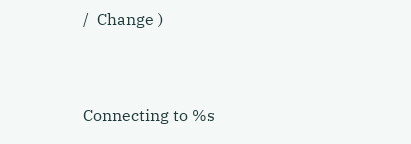/  Change )


Connecting to %s